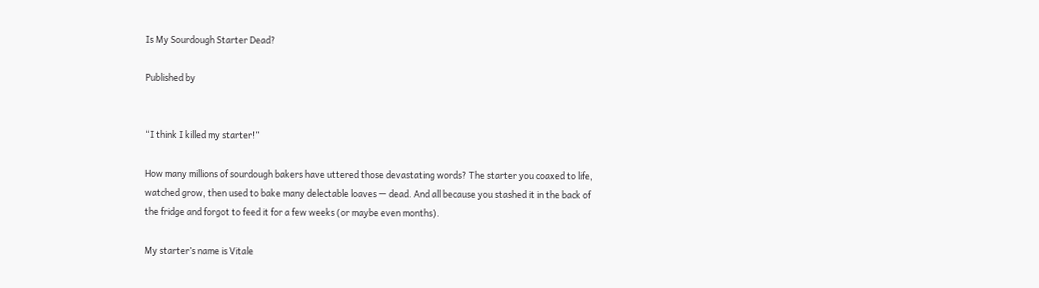Is My Sourdough Starter Dead?

Published by


“I think I killed my starter!”

How many millions of sourdough bakers have uttered those devastating words? The starter you coaxed to life, watched grow, then used to bake many delectable loaves — dead. And all because you stashed it in the back of the fridge and forgot to feed it for a few weeks (or maybe even months).

My starter’s name is Vitale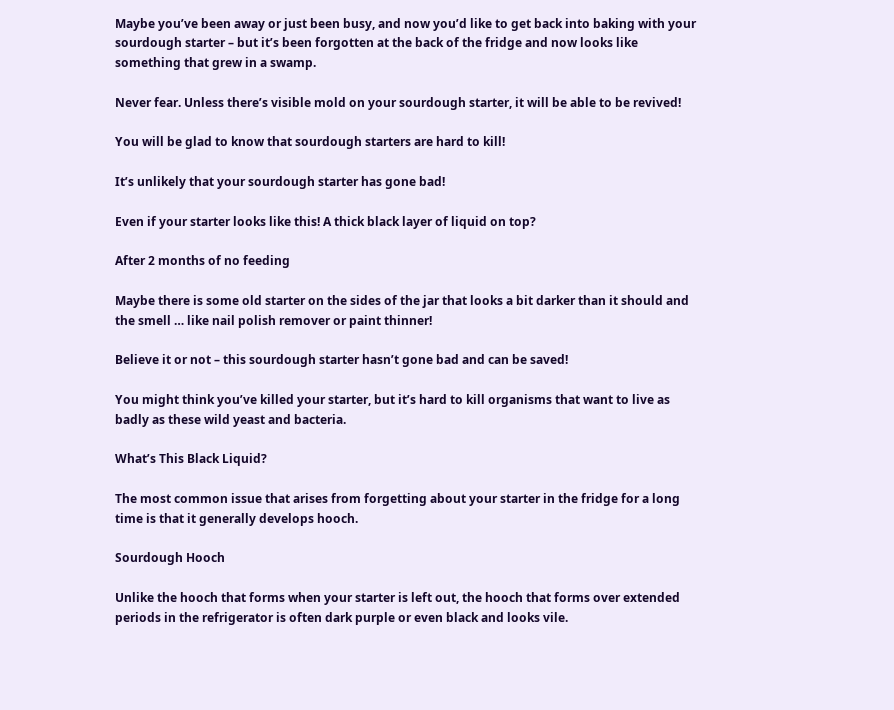Maybe you’ve been away or just been busy, and now you’d like to get back into baking with your sourdough starter – but it’s been forgotten at the back of the fridge and now looks like something that grew in a swamp.

Never fear. Unless there’s visible mold on your sourdough starter, it will be able to be revived!

You will be glad to know that sourdough starters are hard to kill!

It’s unlikely that your sourdough starter has gone bad!

Even if your starter looks like this! A thick black layer of liquid on top?

After 2 months of no feeding

Maybe there is some old starter on the sides of the jar that looks a bit darker than it should and the smell … like nail polish remover or paint thinner!

Believe it or not – this sourdough starter hasn’t gone bad and can be saved!

You might think you’ve killed your starter, but it’s hard to kill organisms that want to live as badly as these wild yeast and bacteria.

What’s This Black Liquid?

The most common issue that arises from forgetting about your starter in the fridge for a long time is that it generally develops hooch.

Sourdough Hooch

Unlike the hooch that forms when your starter is left out, the hooch that forms over extended periods in the refrigerator is often dark purple or even black and looks vile.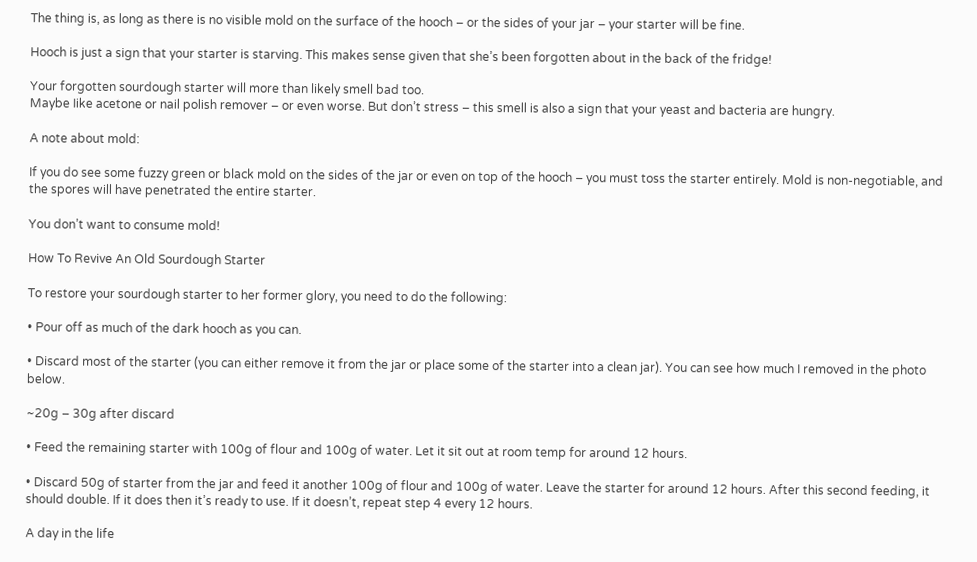The thing is, as long as there is no visible mold on the surface of the hooch – or the sides of your jar – your starter will be fine.

Hooch is just a sign that your starter is starving. This makes sense given that she’s been forgotten about in the back of the fridge!

Your forgotten sourdough starter will more than likely smell bad too.
Maybe Iike acetone or nail polish remover – or even worse. But don’t stress – this smell is also a sign that your yeast and bacteria are hungry.

A note about mold:

If you do see some fuzzy green or black mold on the sides of the jar or even on top of the hooch – you must toss the starter entirely. Mold is non-negotiable, and the spores will have penetrated the entire starter.

You don’t want to consume mold!

How To Revive An Old Sourdough Starter

To restore your sourdough starter to her former glory, you need to do the following:

• Pour off as much of the dark hooch as you can.

• Discard most of the starter (you can either remove it from the jar or place some of the starter into a clean jar). You can see how much I removed in the photo below.

~20g – 30g after discard

• Feed the remaining starter with 100g of flour and 100g of water. Let it sit out at room temp for around 12 hours.

• Discard 50g of starter from the jar and feed it another 100g of flour and 100g of water. Leave the starter for around 12 hours. After this second feeding, it should double. If it does then it’s ready to use. If it doesn’t, repeat step 4 every 12 hours.

A day in the life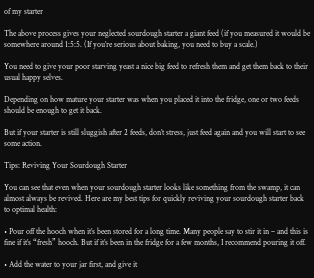of my starter

The above process gives your neglected sourdough starter a giant feed (if you measured it would be somewhere around 1:5:5. (If you’re serious about baking, you need to buy a scale.)

You need to give your poor starving yeast a nice big feed to refresh them and get them back to their usual happy selves.

Depending on how mature your starter was when you placed it into the fridge, one or two feeds should be enough to get it back.

But if your starter is still sluggish after 2 feeds, don’t stress, just feed again and you will start to see some action.

Tips: Reviving Your Sourdough Starter

You can see that even when your sourdough starter looks like something from the swamp, it can almost always be revived. Here are my best tips for quickly reviving your sourdough starter back to optimal health:

• Pour off the hooch when it’s been stored for a long time. Many people say to stir it in – and this is fine if it’s “fresh” hooch. But if it’s been in the fridge for a few months, I recommend pouring it off.

• Add the water to your jar first, and give it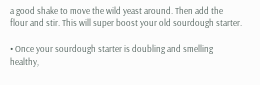a good shake to move the wild yeast around. Then add the flour and stir. This will super boost your old sourdough starter.

• Once your sourdough starter is doubling and smelling healthy,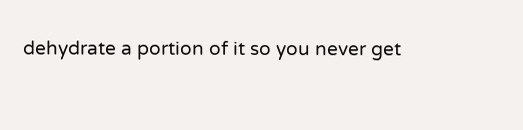dehydrate a portion of it so you never get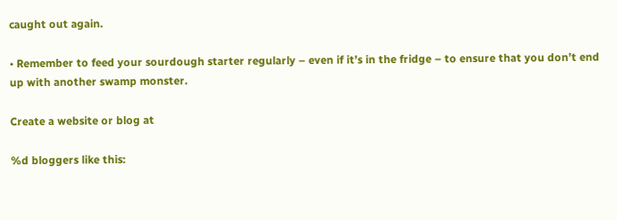caught out again.

• Remember to feed your sourdough starter regularly – even if it’s in the fridge – to ensure that you don’t end up with another swamp monster.

Create a website or blog at

%d bloggers like this: